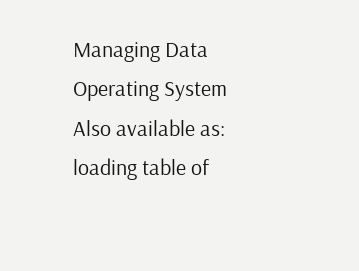Managing Data Operating System
Also available as:
loading table of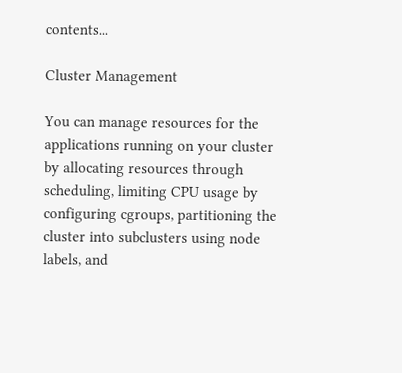contents...

Cluster Management

You can manage resources for the applications running on your cluster by allocating resources through scheduling, limiting CPU usage by configuring cgroups, partitioning the cluster into subclusters using node labels, and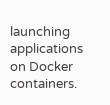launching applications on Docker containers.